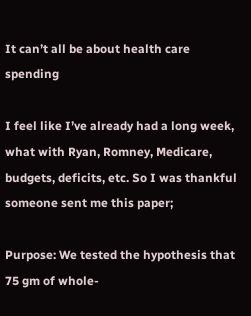It can’t all be about health care spending

I feel like I’ve already had a long week, what with Ryan, Romney, Medicare, budgets, deficits, etc. So I was thankful someone sent me this paper;

Purpose: We tested the hypothesis that 75 gm of whole-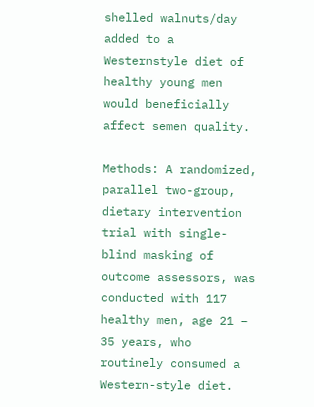shelled walnuts/day added to a Westernstyle diet of healthy young men would beneficially affect semen quality.

Methods: A randomized, parallel two-group, dietary intervention trial with single-blind masking of outcome assessors, was conducted with 117 healthy men, age 21 – 35 years, who routinely consumed a Western-style diet.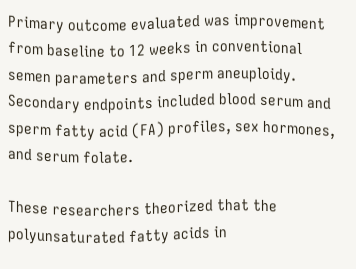Primary outcome evaluated was improvement from baseline to 12 weeks in conventional semen parameters and sperm aneuploidy. Secondary endpoints included blood serum and sperm fatty acid (FA) profiles, sex hormones, and serum folate.

These researchers theorized that the polyunsaturated fatty acids in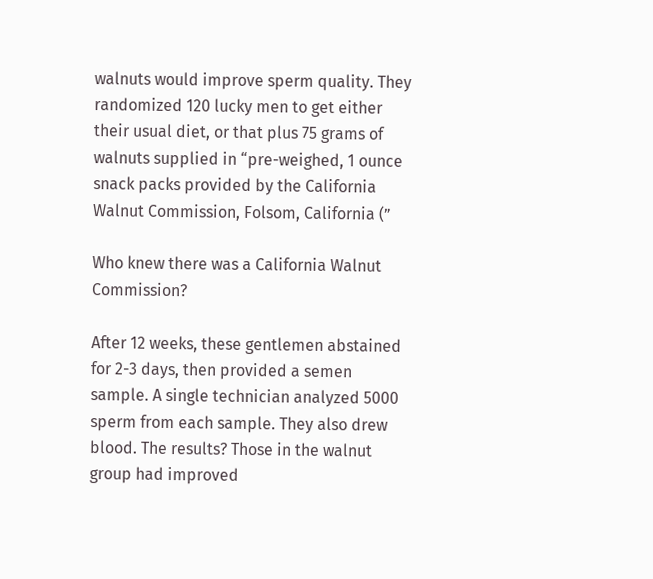walnuts would improve sperm quality. They randomized 120 lucky men to get either their usual diet, or that plus 75 grams of walnuts supplied in “pre-weighed, 1 ounce snack packs provided by the California Walnut Commission, Folsom, California (”

Who knew there was a California Walnut Commission?

After 12 weeks, these gentlemen abstained for 2-3 days, then provided a semen sample. A single technician analyzed 5000 sperm from each sample. They also drew blood. The results? Those in the walnut group had improved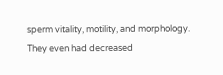sperm vitality, motility, and morphology. They even had decreased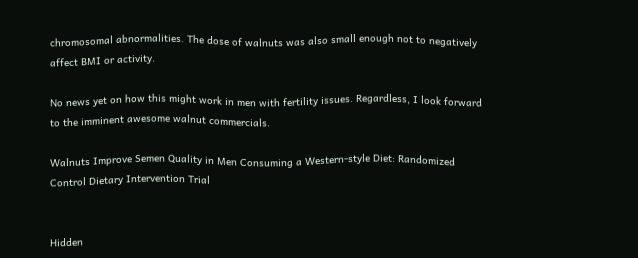chromosomal abnormalities. The dose of walnuts was also small enough not to negatively affect BMI or activity.

No news yet on how this might work in men with fertility issues. Regardless, I look forward to the imminent awesome walnut commercials.

Walnuts Improve Semen Quality in Men Consuming a Western-style Diet: Randomized Control Dietary Intervention Trial


Hidden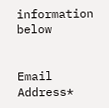information below


Email Address*